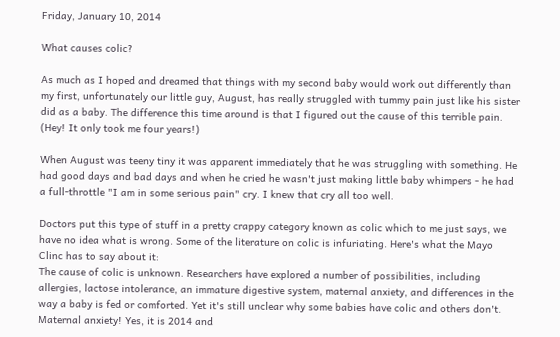Friday, January 10, 2014

What causes colic?

As much as I hoped and dreamed that things with my second baby would work out differently than my first, unfortunately our little guy, August, has really struggled with tummy pain just like his sister did as a baby. The difference this time around is that I figured out the cause of this terrible pain. (Hey! It only took me four years!)

When August was teeny tiny it was apparent immediately that he was struggling with something. He had good days and bad days and when he cried he wasn't just making little baby whimpers - he had a full-throttle "I am in some serious pain" cry. I knew that cry all too well.

Doctors put this type of stuff in a pretty crappy category known as colic which to me just says, we have no idea what is wrong. Some of the literature on colic is infuriating. Here's what the Mayo Clinc has to say about it:
The cause of colic is unknown. Researchers have explored a number of possibilities, including allergies, lactose intolerance, an immature digestive system, maternal anxiety, and differences in the way a baby is fed or comforted. Yet it's still unclear why some babies have colic and others don't.
Maternal anxiety! Yes, it is 2014 and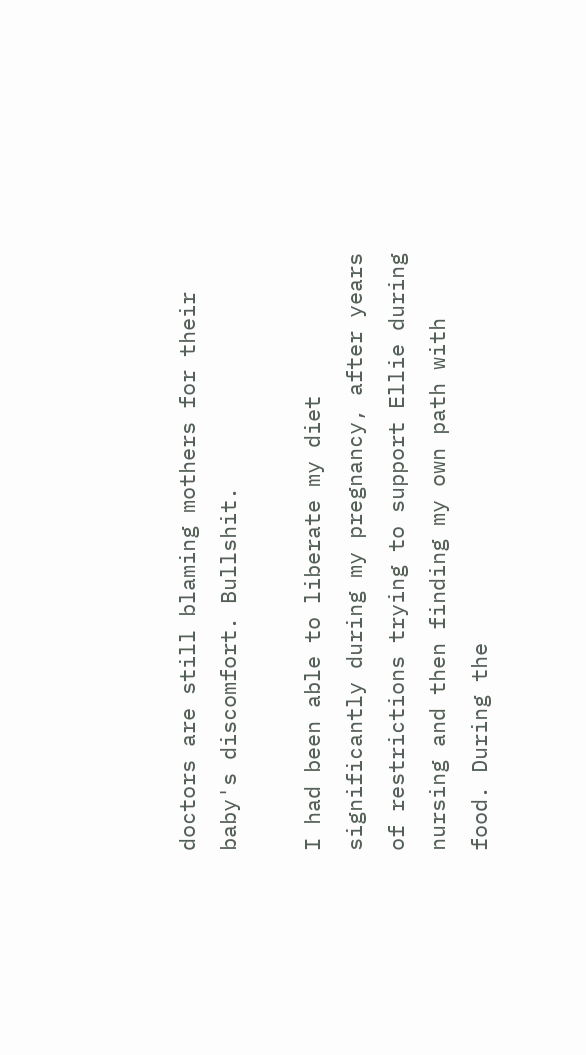doctors are still blaming mothers for their baby's discomfort. Bullshit.

I had been able to liberate my diet significantly during my pregnancy, after years of restrictions trying to support Ellie during nursing and then finding my own path with food. During the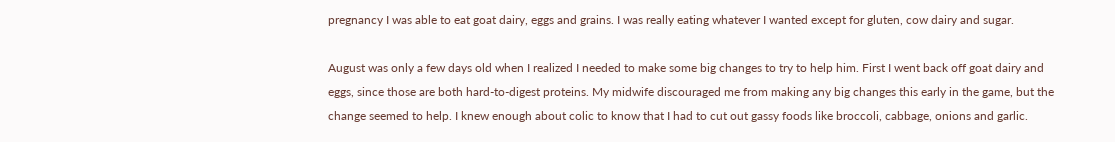pregnancy I was able to eat goat dairy, eggs and grains. I was really eating whatever I wanted except for gluten, cow dairy and sugar.

August was only a few days old when I realized I needed to make some big changes to try to help him. First I went back off goat dairy and eggs, since those are both hard-to-digest proteins. My midwife discouraged me from making any big changes this early in the game, but the change seemed to help. I knew enough about colic to know that I had to cut out gassy foods like broccoli, cabbage, onions and garlic.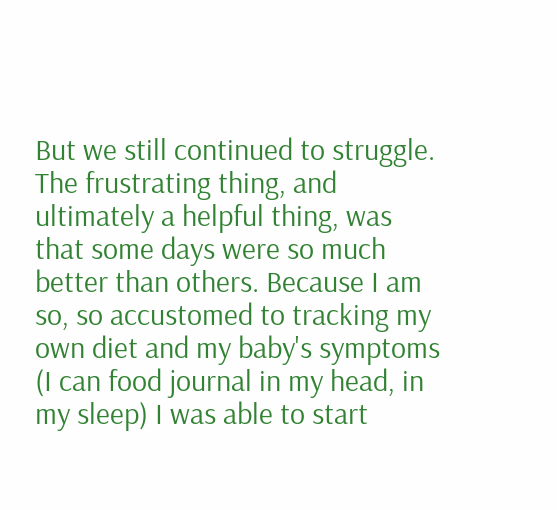But we still continued to struggle. The frustrating thing, and ultimately a helpful thing, was that some days were so much better than others. Because I am so, so accustomed to tracking my own diet and my baby's symptoms (I can food journal in my head, in my sleep) I was able to start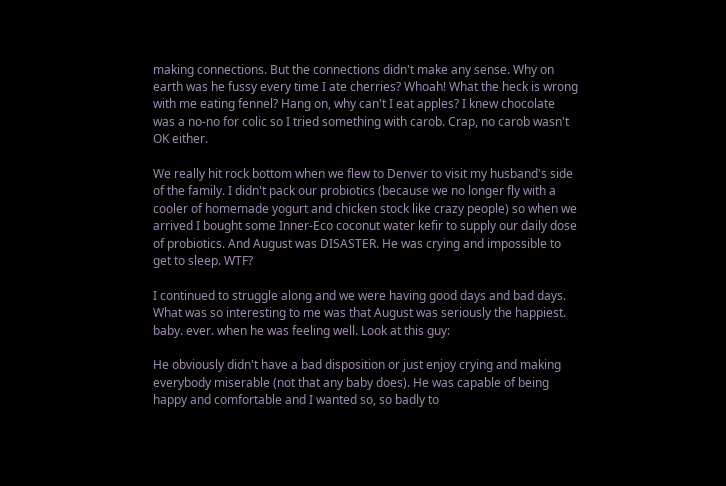making connections. But the connections didn't make any sense. Why on earth was he fussy every time I ate cherries? Whoah! What the heck is wrong with me eating fennel? Hang on, why can't I eat apples? I knew chocolate was a no-no for colic so I tried something with carob. Crap, no carob wasn't OK either.

We really hit rock bottom when we flew to Denver to visit my husband's side of the family. I didn't pack our probiotics (because we no longer fly with a cooler of homemade yogurt and chicken stock like crazy people) so when we arrived I bought some Inner-Eco coconut water kefir to supply our daily dose of probiotics. And August was DISASTER. He was crying and impossible to get to sleep. WTF?

I continued to struggle along and we were having good days and bad days. What was so interesting to me was that August was seriously the happiest. baby. ever. when he was feeling well. Look at this guy:

He obviously didn't have a bad disposition or just enjoy crying and making everybody miserable (not that any baby does). He was capable of being happy and comfortable and I wanted so, so badly to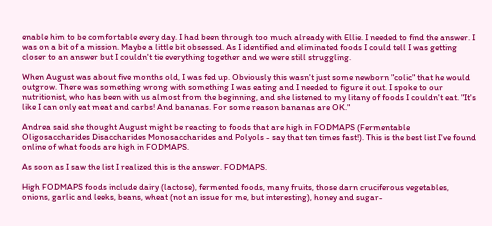enable him to be comfortable every day. I had been through too much already with Ellie. I needed to find the answer. I was on a bit of a mission. Maybe a little bit obsessed. As I identified and eliminated foods I could tell I was getting closer to an answer but I couldn't tie everything together and we were still struggling.

When August was about five months old, I was fed up. Obviously this wasn't just some newborn "colic" that he would outgrow. There was something wrong with something I was eating and I needed to figure it out. I spoke to our nutritionist, who has been with us almost from the beginning, and she listened to my litany of foods I couldn't eat. "It's like I can only eat meat and carbs! And bananas. For some reason bananas are OK."

Andrea said she thought August might be reacting to foods that are high in FODMAPS (Fermentable Oligosaccharides Disaccharides Monosaccharides and Polyols - say that ten times fast!). This is the best list I've found online of what foods are high in FODMAPS.

As soon as I saw the list I realized this is the answer. FODMAPS.

High FODMAPS foods include dairy (lactose), fermented foods, many fruits, those darn cruciferous vegetables, onions, garlic and leeks, beans, wheat (not an issue for me, but interesting), honey and sugar-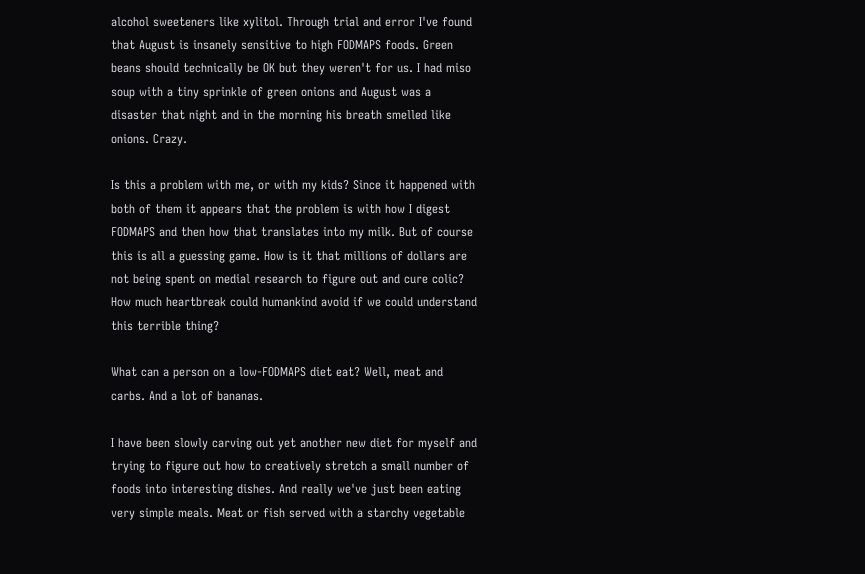alcohol sweeteners like xylitol. Through trial and error I've found that August is insanely sensitive to high FODMAPS foods. Green beans should technically be OK but they weren't for us. I had miso soup with a tiny sprinkle of green onions and August was a disaster that night and in the morning his breath smelled like onions. Crazy.

Is this a problem with me, or with my kids? Since it happened with both of them it appears that the problem is with how I digest FODMAPS and then how that translates into my milk. But of course this is all a guessing game. How is it that millions of dollars are not being spent on medial research to figure out and cure colic? How much heartbreak could humankind avoid if we could understand this terrible thing?

What can a person on a low-FODMAPS diet eat? Well, meat and carbs. And a lot of bananas.

I have been slowly carving out yet another new diet for myself and trying to figure out how to creatively stretch a small number of foods into interesting dishes. And really we've just been eating very simple meals. Meat or fish served with a starchy vegetable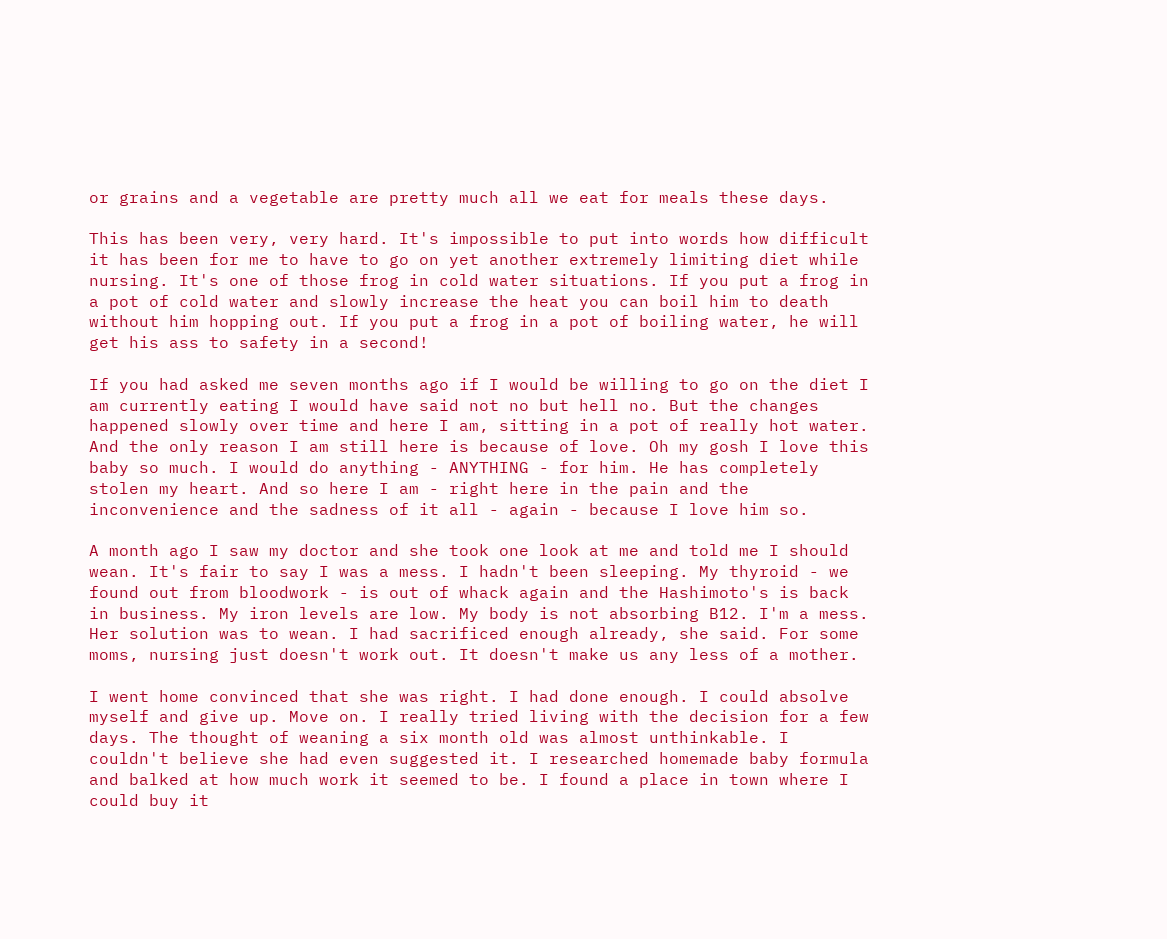or grains and a vegetable are pretty much all we eat for meals these days.

This has been very, very hard. It's impossible to put into words how difficult it has been for me to have to go on yet another extremely limiting diet while nursing. It's one of those frog in cold water situations. If you put a frog in a pot of cold water and slowly increase the heat you can boil him to death without him hopping out. If you put a frog in a pot of boiling water, he will get his ass to safety in a second!

If you had asked me seven months ago if I would be willing to go on the diet I am currently eating I would have said not no but hell no. But the changes happened slowly over time and here I am, sitting in a pot of really hot water. And the only reason I am still here is because of love. Oh my gosh I love this baby so much. I would do anything - ANYTHING - for him. He has completely stolen my heart. And so here I am - right here in the pain and the inconvenience and the sadness of it all - again - because I love him so.

A month ago I saw my doctor and she took one look at me and told me I should wean. It's fair to say I was a mess. I hadn't been sleeping. My thyroid - we found out from bloodwork - is out of whack again and the Hashimoto's is back in business. My iron levels are low. My body is not absorbing B12. I'm a mess. Her solution was to wean. I had sacrificed enough already, she said. For some moms, nursing just doesn't work out. It doesn't make us any less of a mother.

I went home convinced that she was right. I had done enough. I could absolve myself and give up. Move on. I really tried living with the decision for a few days. The thought of weaning a six month old was almost unthinkable. I couldn't believe she had even suggested it. I researched homemade baby formula and balked at how much work it seemed to be. I found a place in town where I could buy it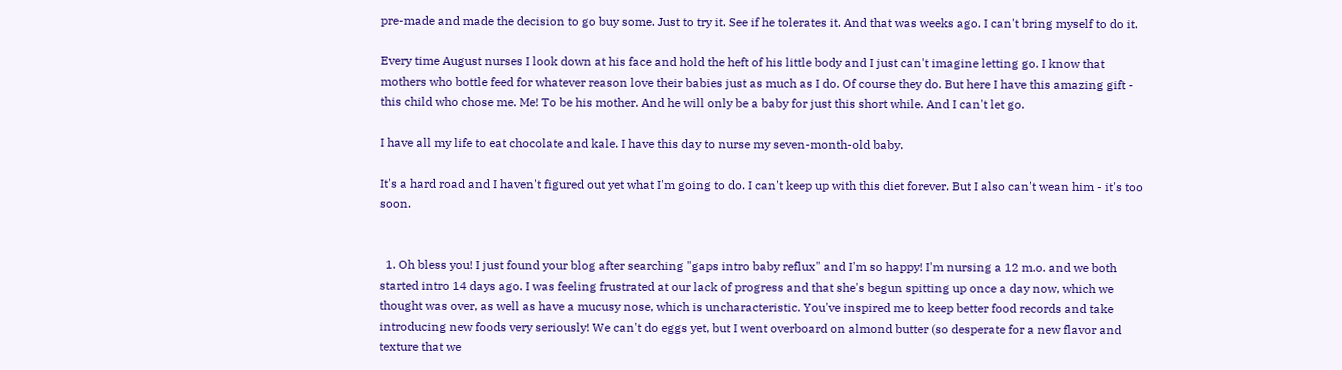pre-made and made the decision to go buy some. Just to try it. See if he tolerates it. And that was weeks ago. I can't bring myself to do it.

Every time August nurses I look down at his face and hold the heft of his little body and I just can't imagine letting go. I know that mothers who bottle feed for whatever reason love their babies just as much as I do. Of course they do. But here I have this amazing gift - this child who chose me. Me! To be his mother. And he will only be a baby for just this short while. And I can't let go.

I have all my life to eat chocolate and kale. I have this day to nurse my seven-month-old baby.

It's a hard road and I haven't figured out yet what I'm going to do. I can't keep up with this diet forever. But I also can't wean him - it's too soon.


  1. Oh bless you! I just found your blog after searching "gaps intro baby reflux" and I'm so happy! I'm nursing a 12 m.o. and we both started intro 14 days ago. I was feeling frustrated at our lack of progress and that she's begun spitting up once a day now, which we thought was over, as well as have a mucusy nose, which is uncharacteristic. You've inspired me to keep better food records and take introducing new foods very seriously! We can't do eggs yet, but I went overboard on almond butter (so desperate for a new flavor and texture that we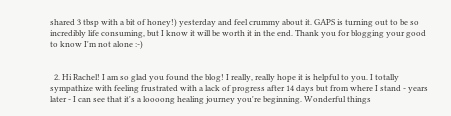shared 3 tbsp with a bit of honey!) yesterday and feel crummy about it. GAPS is turning out to be so incredibly life consuming, but I know it will be worth it in the end. Thank you for blogging your good to know I'm not alone :-)


  2. Hi Rachel! I am so glad you found the blog! I really, really hope it is helpful to you. I totally sympathize with feeling frustrated with a lack of progress after 14 days but from where I stand - years later - I can see that it's a loooong healing journey you're beginning. Wonderful things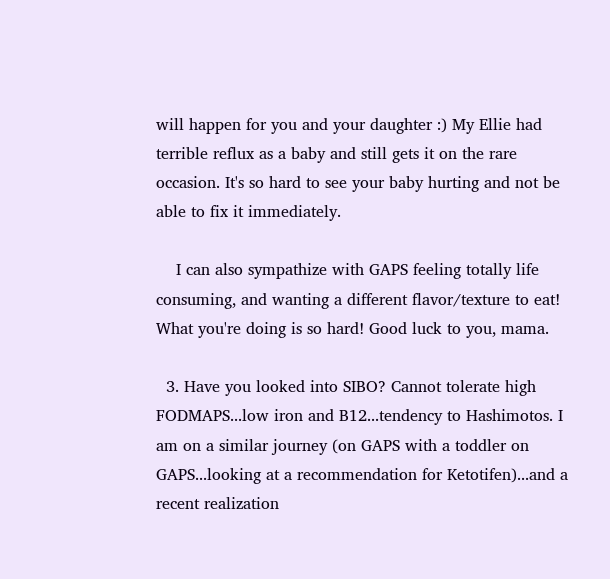will happen for you and your daughter :) My Ellie had terrible reflux as a baby and still gets it on the rare occasion. It's so hard to see your baby hurting and not be able to fix it immediately.

    I can also sympathize with GAPS feeling totally life consuming, and wanting a different flavor/texture to eat! What you're doing is so hard! Good luck to you, mama.

  3. Have you looked into SIBO? Cannot tolerate high FODMAPS...low iron and B12...tendency to Hashimotos. I am on a similar journey (on GAPS with a toddler on GAPS...looking at a recommendation for Ketotifen)...and a recent realization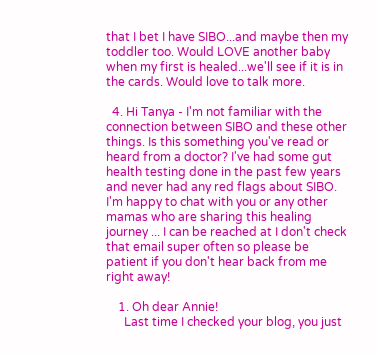that I bet I have SIBO...and maybe then my toddler too. Would LOVE another baby when my first is healed...we'll see if it is in the cards. Would love to talk more.

  4. Hi Tanya - I'm not familiar with the connection between SIBO and these other things. Is this something you've read or heard from a doctor? I've had some gut health testing done in the past few years and never had any red flags about SIBO. I'm happy to chat with you or any other mamas who are sharing this healing journey ... I can be reached at I don't check that email super often so please be patient if you don't hear back from me right away!

    1. Oh dear Annie!
      Last time I checked your blog, you just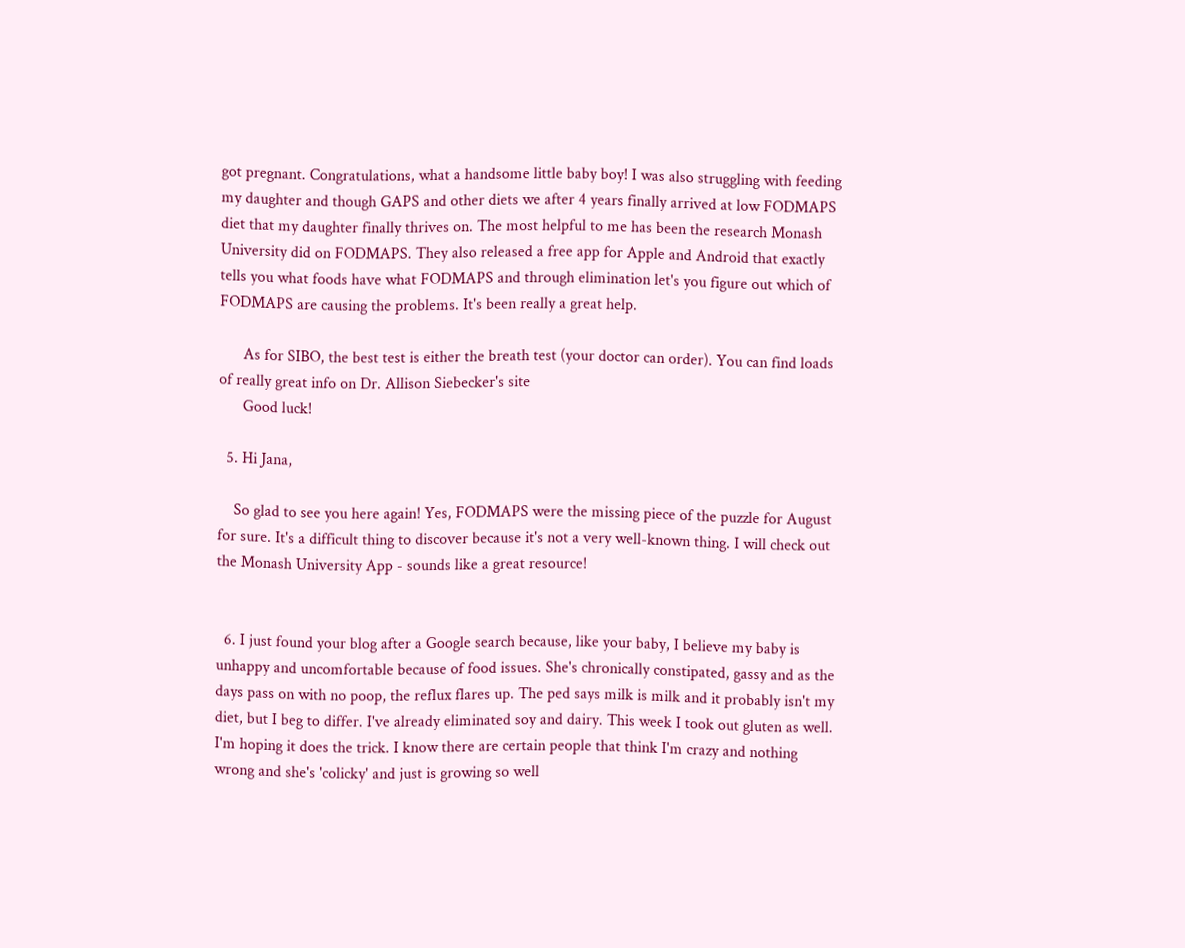got pregnant. Congratulations, what a handsome little baby boy! I was also struggling with feeding my daughter and though GAPS and other diets we after 4 years finally arrived at low FODMAPS diet that my daughter finally thrives on. The most helpful to me has been the research Monash University did on FODMAPS. They also released a free app for Apple and Android that exactly tells you what foods have what FODMAPS and through elimination let's you figure out which of FODMAPS are causing the problems. It's been really a great help.

      As for SIBO, the best test is either the breath test (your doctor can order). You can find loads of really great info on Dr. Allison Siebecker's site
      Good luck!

  5. Hi Jana,

    So glad to see you here again! Yes, FODMAPS were the missing piece of the puzzle for August for sure. It's a difficult thing to discover because it's not a very well-known thing. I will check out the Monash University App - sounds like a great resource!


  6. I just found your blog after a Google search because, like your baby, I believe my baby is unhappy and uncomfortable because of food issues. She's chronically constipated, gassy and as the days pass on with no poop, the reflux flares up. The ped says milk is milk and it probably isn't my diet, but I beg to differ. I've already eliminated soy and dairy. This week I took out gluten as well. I'm hoping it does the trick. I know there are certain people that think I'm crazy and nothing wrong and she's 'colicky' and just is growing so well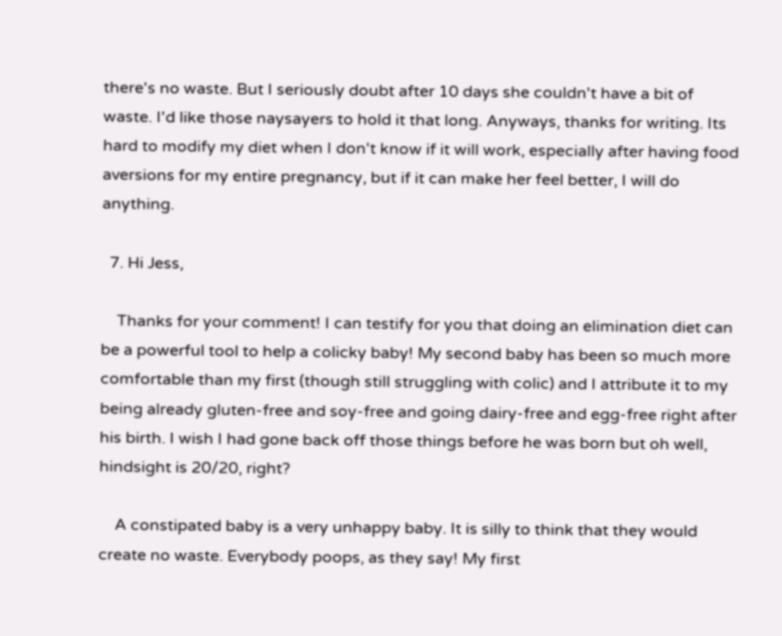there's no waste. But I seriously doubt after 10 days she couldn't have a bit of waste. I'd like those naysayers to hold it that long. Anyways, thanks for writing. Its hard to modify my diet when I don't know if it will work, especially after having food aversions for my entire pregnancy, but if it can make her feel better, I will do anything.

  7. Hi Jess,

    Thanks for your comment! I can testify for you that doing an elimination diet can be a powerful tool to help a colicky baby! My second baby has been so much more comfortable than my first (though still struggling with colic) and I attribute it to my being already gluten-free and soy-free and going dairy-free and egg-free right after his birth. I wish I had gone back off those things before he was born but oh well, hindsight is 20/20, right?

    A constipated baby is a very unhappy baby. It is silly to think that they would create no waste. Everybody poops, as they say! My first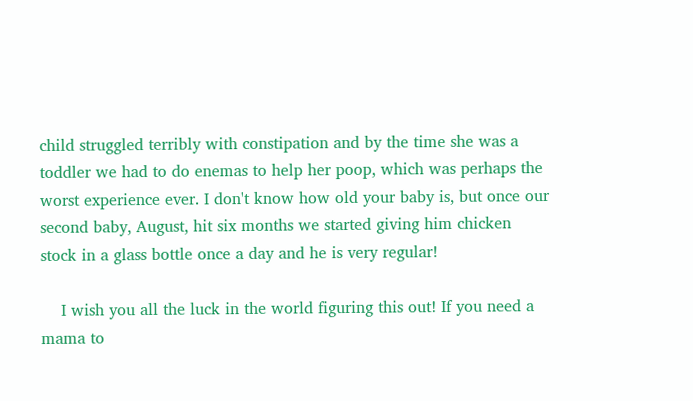child struggled terribly with constipation and by the time she was a toddler we had to do enemas to help her poop, which was perhaps the worst experience ever. I don't know how old your baby is, but once our second baby, August, hit six months we started giving him chicken stock in a glass bottle once a day and he is very regular!

    I wish you all the luck in the world figuring this out! If you need a mama to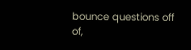bounce questions off of,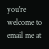you're welcome to email me at